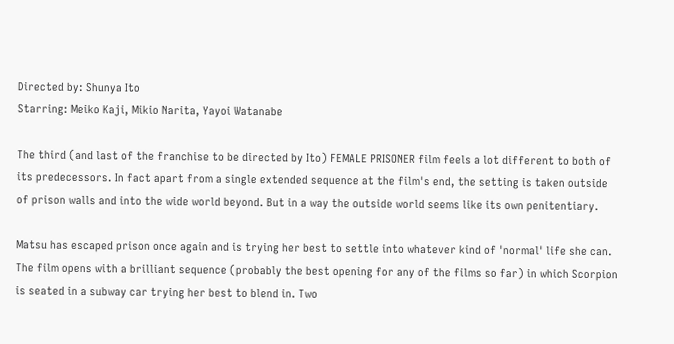Directed by: Shunya Ito
Starring: Meiko Kaji, Mikio Narita, Yayoi Watanabe

The third (and last of the franchise to be directed by Ito) FEMALE PRISONER film feels a lot different to both of its predecessors. In fact apart from a single extended sequence at the film's end, the setting is taken outside of prison walls and into the wide world beyond. But in a way the outside world seems like its own penitentiary.

Matsu has escaped prison once again and is trying her best to settle into whatever kind of 'normal' life she can. The film opens with a brilliant sequence (probably the best opening for any of the films so far) in which Scorpion is seated in a subway car trying her best to blend in. Two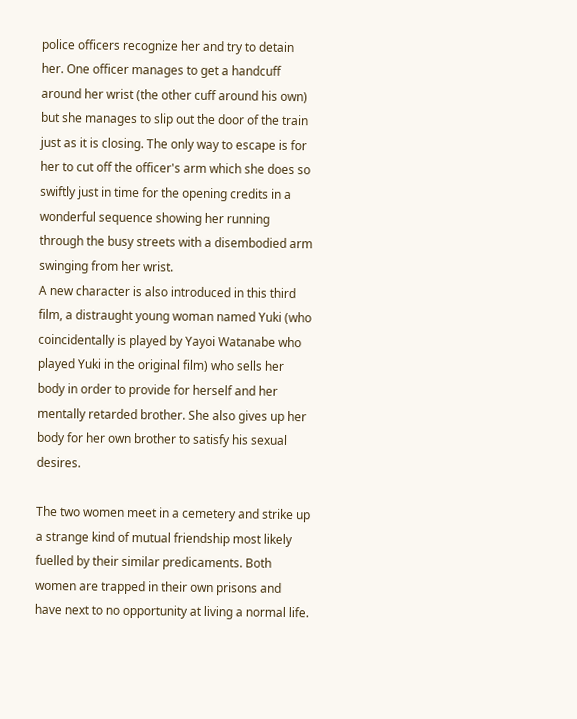police officers recognize her and try to detain her. One officer manages to get a handcuff around her wrist (the other cuff around his own) but she manages to slip out the door of the train just as it is closing. The only way to escape is for her to cut off the officer's arm which she does so swiftly just in time for the opening credits in a wonderful sequence showing her running through the busy streets with a disembodied arm swinging from her wrist.
A new character is also introduced in this third film, a distraught young woman named Yuki (who coincidentally is played by Yayoi Watanabe who played Yuki in the original film) who sells her body in order to provide for herself and her mentally retarded brother. She also gives up her body for her own brother to satisfy his sexual desires.

The two women meet in a cemetery and strike up a strange kind of mutual friendship most likely fuelled by their similar predicaments. Both women are trapped in their own prisons and have next to no opportunity at living a normal life.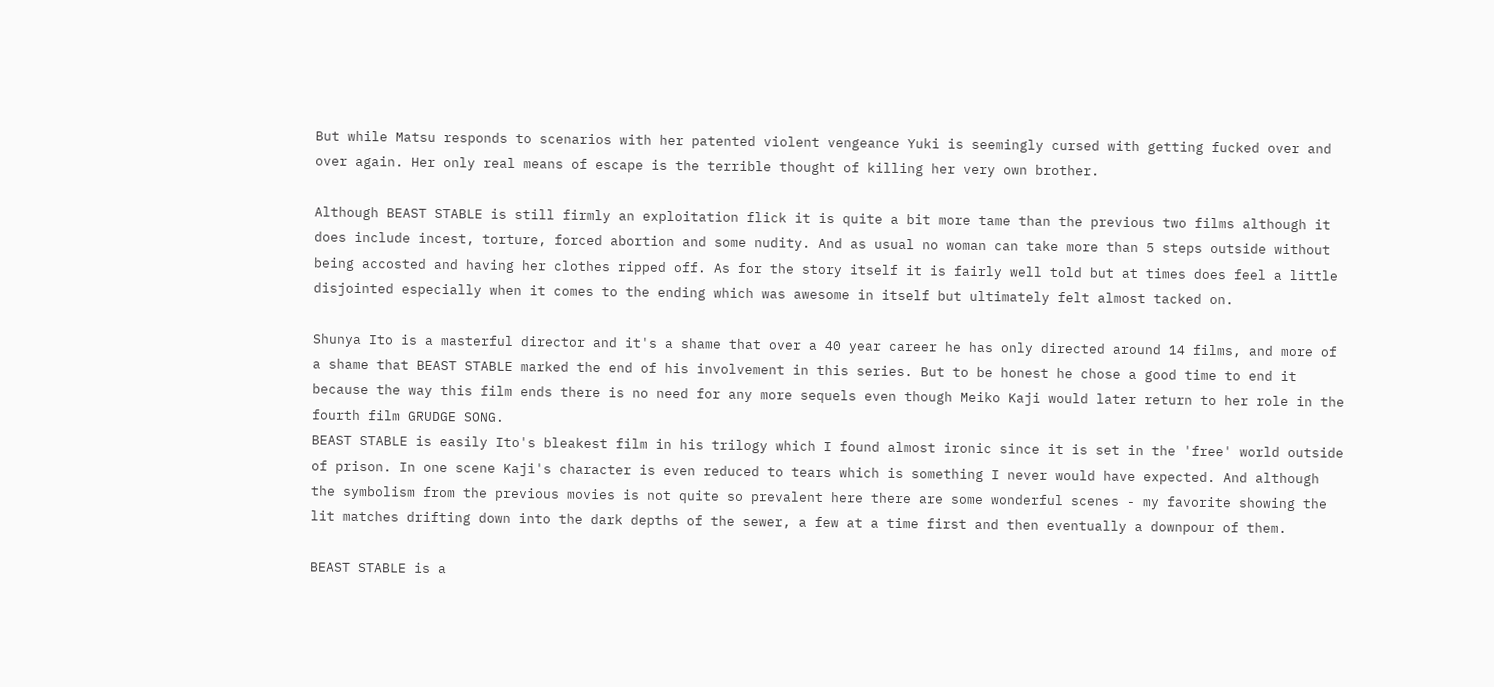But while Matsu responds to scenarios with her patented violent vengeance Yuki is seemingly cursed with getting fucked over and over again. Her only real means of escape is the terrible thought of killing her very own brother.

Although BEAST STABLE is still firmly an exploitation flick it is quite a bit more tame than the previous two films although it does include incest, torture, forced abortion and some nudity. And as usual no woman can take more than 5 steps outside without being accosted and having her clothes ripped off. As for the story itself it is fairly well told but at times does feel a little disjointed especially when it comes to the ending which was awesome in itself but ultimately felt almost tacked on.

Shunya Ito is a masterful director and it's a shame that over a 40 year career he has only directed around 14 films, and more of a shame that BEAST STABLE marked the end of his involvement in this series. But to be honest he chose a good time to end it because the way this film ends there is no need for any more sequels even though Meiko Kaji would later return to her role in the fourth film GRUDGE SONG.
BEAST STABLE is easily Ito's bleakest film in his trilogy which I found almost ironic since it is set in the 'free' world outside of prison. In one scene Kaji's character is even reduced to tears which is something I never would have expected. And although the symbolism from the previous movies is not quite so prevalent here there are some wonderful scenes - my favorite showing the lit matches drifting down into the dark depths of the sewer, a few at a time first and then eventually a downpour of them.

BEAST STABLE is a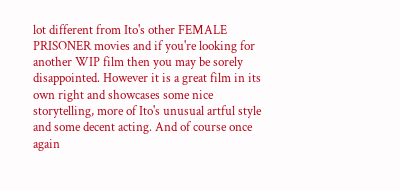lot different from Ito's other FEMALE PRISONER movies and if you're looking for another WIP film then you may be sorely disappointed. However it is a great film in its own right and showcases some nice storytelling, more of Ito's unusual artful style and some decent acting. And of course once again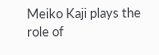Meiko Kaji plays the role of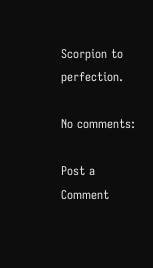Scorpion to perfection.

No comments:

Post a Comment